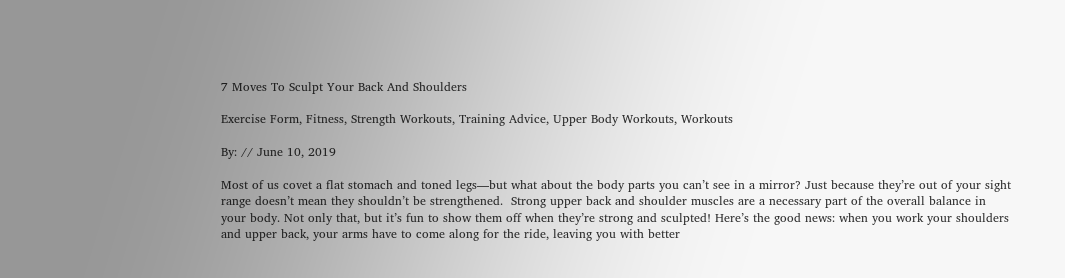7 Moves To Sculpt Your Back And Shoulders

Exercise Form, Fitness, Strength Workouts, Training Advice, Upper Body Workouts, Workouts

By: // June 10, 2019

Most of us covet a flat stomach and toned legs—but what about the body parts you can’t see in a mirror? Just because they’re out of your sight range doesn’t mean they shouldn’t be strengthened.  Strong upper back and shoulder muscles are a necessary part of the overall balance in your body. Not only that, but it’s fun to show them off when they’re strong and sculpted! Here’s the good news: when you work your shoulders and upper back, your arms have to come along for the ride, leaving you with better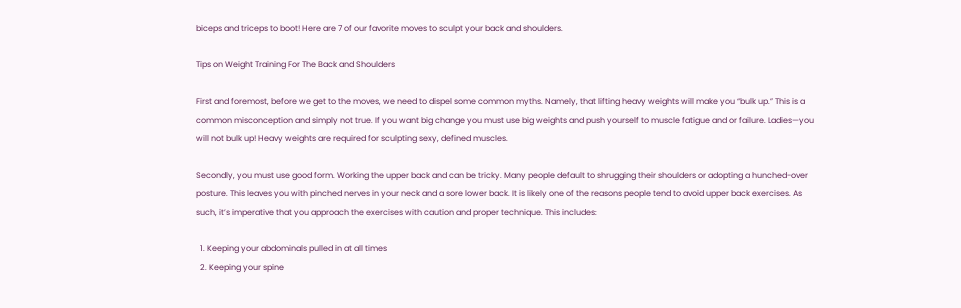biceps and triceps to boot! Here are 7 of our favorite moves to sculpt your back and shoulders.

Tips on Weight Training For The Back and Shoulders

First and foremost, before we get to the moves, we need to dispel some common myths. Namely, that lifting heavy weights will make you “bulk up.” This is a common misconception and simply not true. If you want big change you must use big weights and push yourself to muscle fatigue and or failure. Ladies—you will not bulk up! Heavy weights are required for sculpting sexy, defined muscles.

Secondly, you must use good form. Working the upper back and can be tricky. Many people default to shrugging their shoulders or adopting a hunched-over posture. This leaves you with pinched nerves in your neck and a sore lower back. It is likely one of the reasons people tend to avoid upper back exercises. As such, it’s imperative that you approach the exercises with caution and proper technique. This includes:

  1. Keeping your abdominals pulled in at all times
  2. Keeping your spine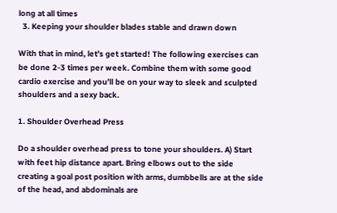long at all times
  3. Keeping your shoulder blades stable and drawn down

With that in mind, let’s get started! The following exercises can be done 2-3 times per week. Combine them with some good cardio exercise and you’ll be on your way to sleek and sculpted shoulders and a sexy back.

1. Shoulder Overhead Press

Do a shoulder overhead press to tone your shoulders. A) Start with feet hip distance apart. Bring elbows out to the side creating a goal post position with arms, dumbbells are at the side of the head, and abdominals are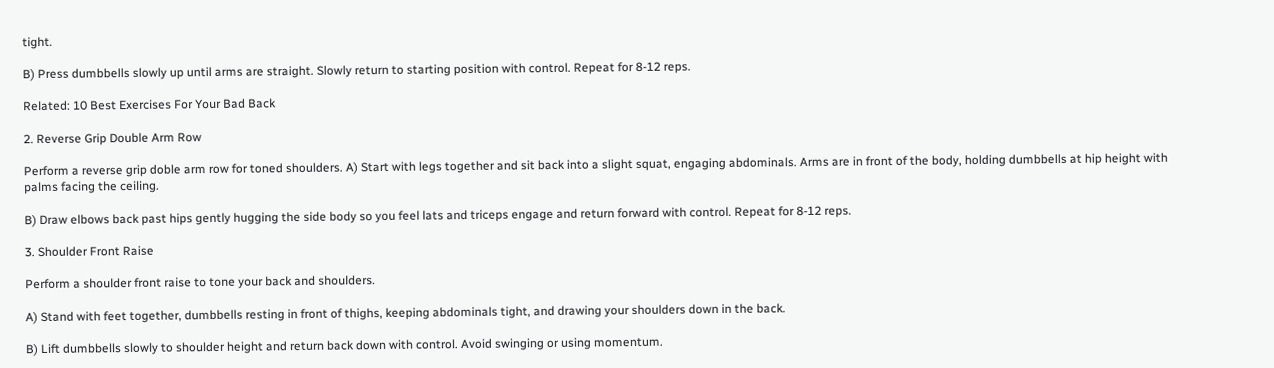tight.

B) Press dumbbells slowly up until arms are straight. Slowly return to starting position with control. Repeat for 8-12 reps.

Related: 10 Best Exercises For Your Bad Back

2. Reverse Grip Double Arm Row

Perform a reverse grip doble arm row for toned shoulders. A) Start with legs together and sit back into a slight squat, engaging abdominals. Arms are in front of the body, holding dumbbells at hip height with palms facing the ceiling.

B) Draw elbows back past hips gently hugging the side body so you feel lats and triceps engage and return forward with control. Repeat for 8-12 reps.

3. Shoulder Front Raise

Perform a shoulder front raise to tone your back and shoulders.

A) Stand with feet together, dumbbells resting in front of thighs, keeping abdominals tight, and drawing your shoulders down in the back.

B) Lift dumbbells slowly to shoulder height and return back down with control. Avoid swinging or using momentum.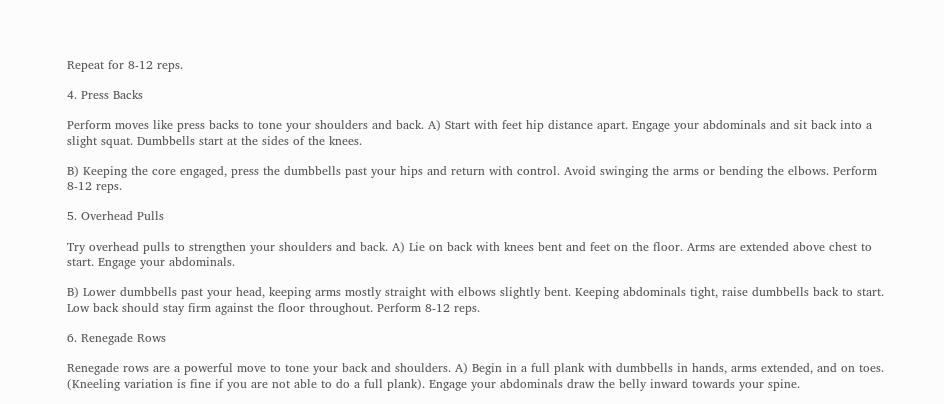Repeat for 8-12 reps.

4. Press Backs

Perform moves like press backs to tone your shoulders and back. A) Start with feet hip distance apart. Engage your abdominals and sit back into a slight squat. Dumbbells start at the sides of the knees.

B) Keeping the core engaged, press the dumbbells past your hips and return with control. Avoid swinging the arms or bending the elbows. Perform 8-12 reps.

5. Overhead Pulls

Try overhead pulls to strengthen your shoulders and back. A) Lie on back with knees bent and feet on the floor. Arms are extended above chest to start. Engage your abdominals.

B) Lower dumbbells past your head, keeping arms mostly straight with elbows slightly bent. Keeping abdominals tight, raise dumbbells back to start. Low back should stay firm against the floor throughout. Perform 8-12 reps.

6. Renegade Rows

Renegade rows are a powerful move to tone your back and shoulders. A) Begin in a full plank with dumbbells in hands, arms extended, and on toes. (Kneeling variation is fine if you are not able to do a full plank). Engage your abdominals draw the belly inward towards your spine.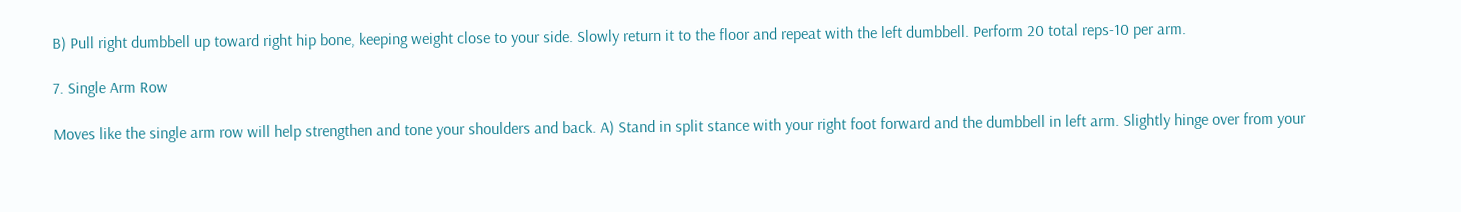B) Pull right dumbbell up toward right hip bone, keeping weight close to your side. Slowly return it to the floor and repeat with the left dumbbell. Perform 20 total reps-10 per arm.

7. Single Arm Row

Moves like the single arm row will help strengthen and tone your shoulders and back. A) Stand in split stance with your right foot forward and the dumbbell in left arm. Slightly hinge over from your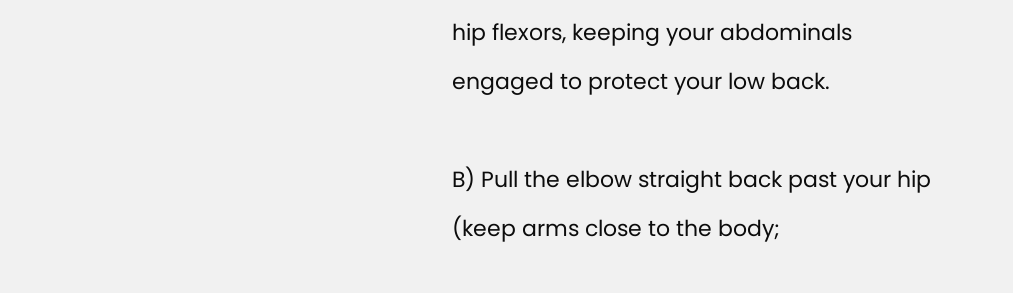hip flexors, keeping your abdominals engaged to protect your low back.

B) Pull the elbow straight back past your hip (keep arms close to the body;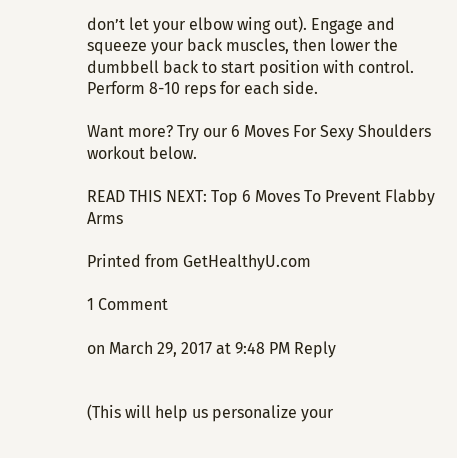don’t let your elbow wing out). Engage and squeeze your back muscles, then lower the dumbbell back to start position with control. Perform 8-10 reps for each side.

Want more? Try our 6 Moves For Sexy Shoulders workout below.

READ THIS NEXT: Top 6 Moves To Prevent Flabby Arms

Printed from GetHealthyU.com

1 Comment

on March 29, 2017 at 9:48 PM Reply


(This will help us personalize your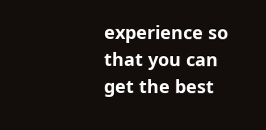experience so that you can get the best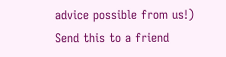advice possible from us!)
Send this to a friend